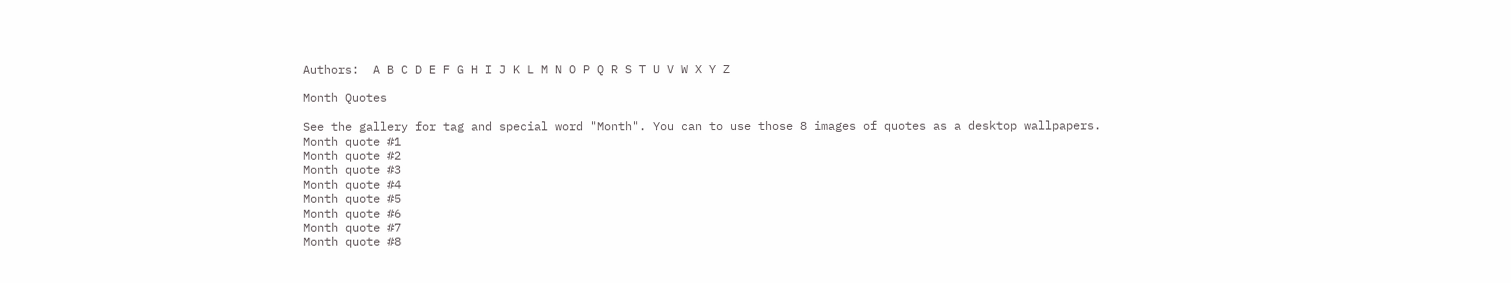Authors:  A B C D E F G H I J K L M N O P Q R S T U V W X Y Z

Month Quotes

See the gallery for tag and special word "Month". You can to use those 8 images of quotes as a desktop wallpapers.
Month quote #1
Month quote #2
Month quote #3
Month quote #4
Month quote #5
Month quote #6
Month quote #7
Month quote #8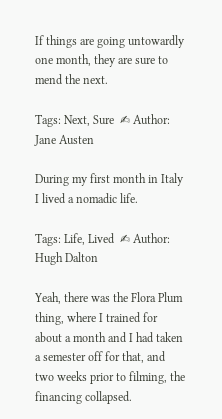If things are going untowardly one month, they are sure to mend the next.

Tags: Next, Sure  ✍ Author: Jane Austen

During my first month in Italy I lived a nomadic life.

Tags: Life, Lived  ✍ Author: Hugh Dalton

Yeah, there was the Flora Plum thing, where I trained for about a month and I had taken a semester off for that, and two weeks prior to filming, the financing collapsed.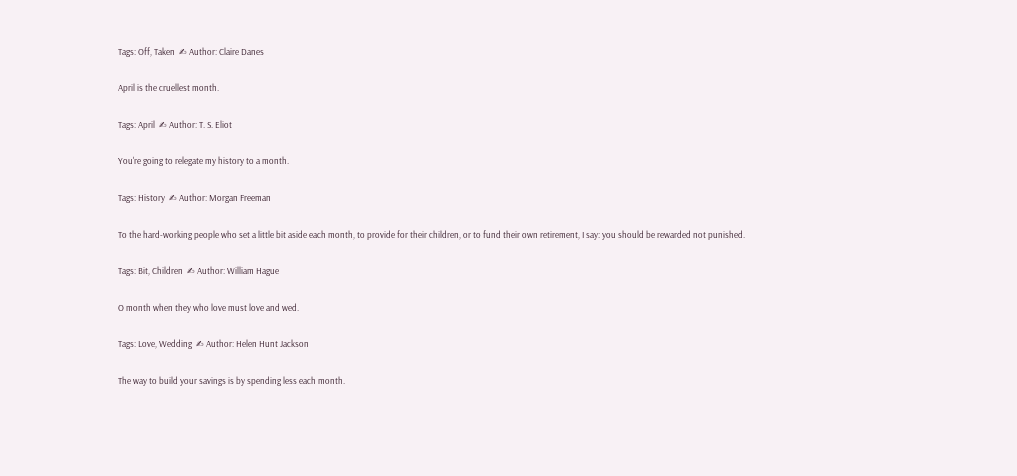Tags: Off, Taken  ✍ Author: Claire Danes

April is the cruellest month.

Tags: April  ✍ Author: T. S. Eliot

You're going to relegate my history to a month.

Tags: History  ✍ Author: Morgan Freeman

To the hard-working people who set a little bit aside each month, to provide for their children, or to fund their own retirement, I say: you should be rewarded not punished.

Tags: Bit, Children  ✍ Author: William Hague

O month when they who love must love and wed.

Tags: Love, Wedding  ✍ Author: Helen Hunt Jackson

The way to build your savings is by spending less each month.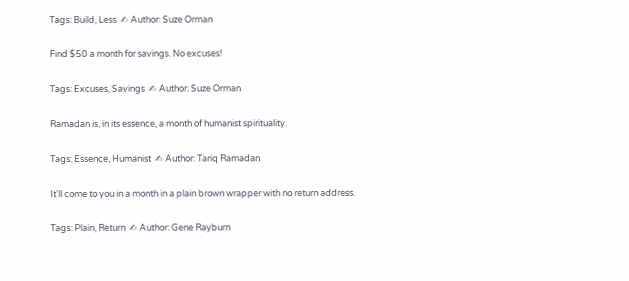Tags: Build, Less  ✍ Author: Suze Orman

Find $50 a month for savings. No excuses!

Tags: Excuses, Savings  ✍ Author: Suze Orman

Ramadan is, in its essence, a month of humanist spirituality.

Tags: Essence, Humanist  ✍ Author: Tariq Ramadan

It'll come to you in a month in a plain brown wrapper with no return address.

Tags: Plain, Return  ✍ Author: Gene Rayburn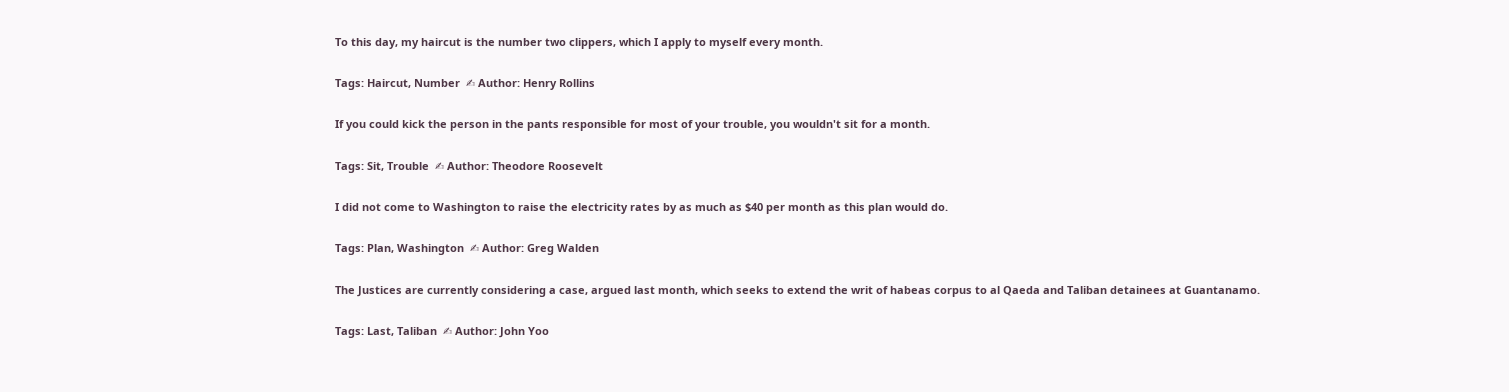To this day, my haircut is the number two clippers, which I apply to myself every month.

Tags: Haircut, Number  ✍ Author: Henry Rollins

If you could kick the person in the pants responsible for most of your trouble, you wouldn't sit for a month.

Tags: Sit, Trouble  ✍ Author: Theodore Roosevelt

I did not come to Washington to raise the electricity rates by as much as $40 per month as this plan would do.

Tags: Plan, Washington  ✍ Author: Greg Walden

The Justices are currently considering a case, argued last month, which seeks to extend the writ of habeas corpus to al Qaeda and Taliban detainees at Guantanamo.

Tags: Last, Taliban  ✍ Author: John Yoo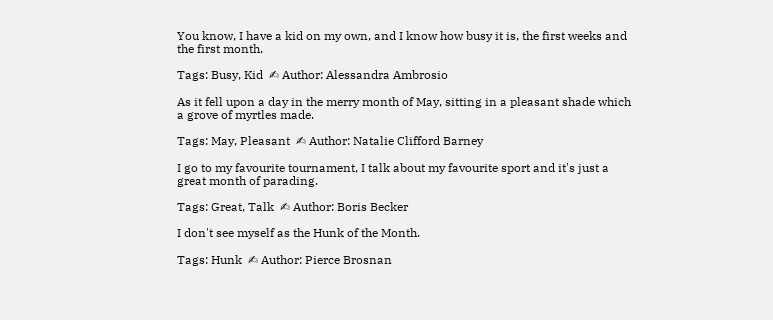You know, I have a kid on my own, and I know how busy it is, the first weeks and the first month.

Tags: Busy, Kid  ✍ Author: Alessandra Ambrosio

As it fell upon a day in the merry month of May, sitting in a pleasant shade which a grove of myrtles made.

Tags: May, Pleasant  ✍ Author: Natalie Clifford Barney

I go to my favourite tournament, I talk about my favourite sport and it's just a great month of parading.

Tags: Great, Talk  ✍ Author: Boris Becker

I don't see myself as the Hunk of the Month.

Tags: Hunk  ✍ Author: Pierce Brosnan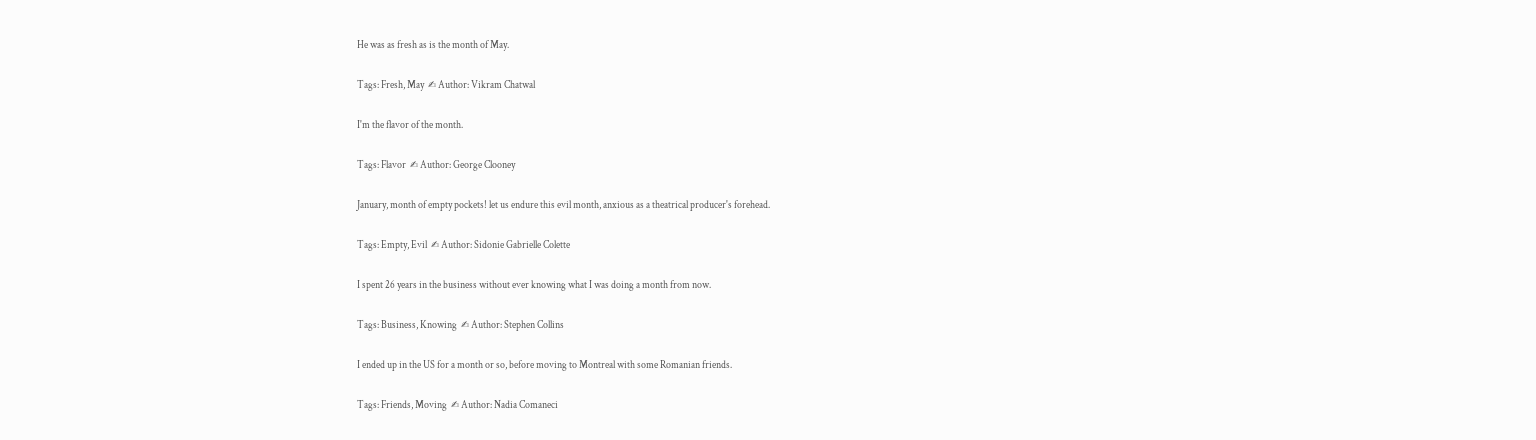He was as fresh as is the month of May.

Tags: Fresh, May  ✍ Author: Vikram Chatwal

I'm the flavor of the month.

Tags: Flavor  ✍ Author: George Clooney

January, month of empty pockets! let us endure this evil month, anxious as a theatrical producer's forehead.

Tags: Empty, Evil  ✍ Author: Sidonie Gabrielle Colette

I spent 26 years in the business without ever knowing what I was doing a month from now.

Tags: Business, Knowing  ✍ Author: Stephen Collins

I ended up in the US for a month or so, before moving to Montreal with some Romanian friends.

Tags: Friends, Moving  ✍ Author: Nadia Comaneci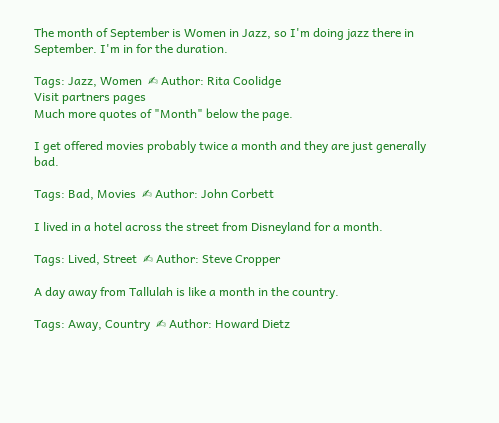The month of September is Women in Jazz, so I'm doing jazz there in September. I'm in for the duration.

Tags: Jazz, Women  ✍ Author: Rita Coolidge
Visit partners pages
Much more quotes of "Month" below the page.

I get offered movies probably twice a month and they are just generally bad.

Tags: Bad, Movies  ✍ Author: John Corbett

I lived in a hotel across the street from Disneyland for a month.

Tags: Lived, Street  ✍ Author: Steve Cropper

A day away from Tallulah is like a month in the country.

Tags: Away, Country  ✍ Author: Howard Dietz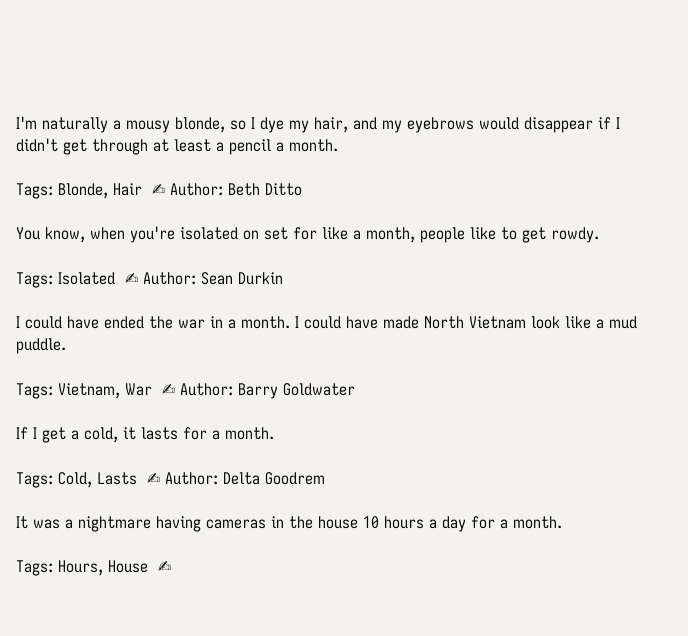I'm naturally a mousy blonde, so I dye my hair, and my eyebrows would disappear if I didn't get through at least a pencil a month.

Tags: Blonde, Hair  ✍ Author: Beth Ditto

You know, when you're isolated on set for like a month, people like to get rowdy.

Tags: Isolated  ✍ Author: Sean Durkin

I could have ended the war in a month. I could have made North Vietnam look like a mud puddle.

Tags: Vietnam, War  ✍ Author: Barry Goldwater

If I get a cold, it lasts for a month.

Tags: Cold, Lasts  ✍ Author: Delta Goodrem

It was a nightmare having cameras in the house 10 hours a day for a month.

Tags: Hours, House  ✍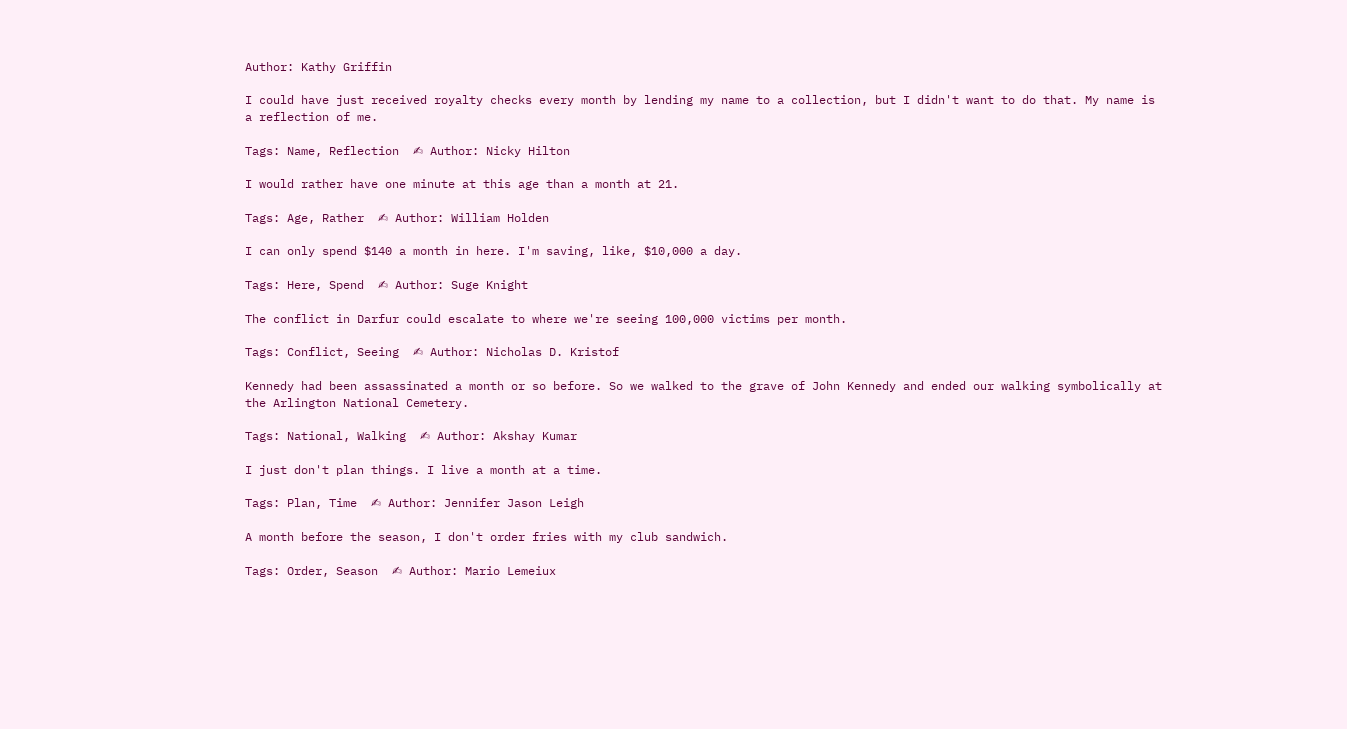Author: Kathy Griffin

I could have just received royalty checks every month by lending my name to a collection, but I didn't want to do that. My name is a reflection of me.

Tags: Name, Reflection  ✍ Author: Nicky Hilton

I would rather have one minute at this age than a month at 21.

Tags: Age, Rather  ✍ Author: William Holden

I can only spend $140 a month in here. I'm saving, like, $10,000 a day.

Tags: Here, Spend  ✍ Author: Suge Knight

The conflict in Darfur could escalate to where we're seeing 100,000 victims per month.

Tags: Conflict, Seeing  ✍ Author: Nicholas D. Kristof

Kennedy had been assassinated a month or so before. So we walked to the grave of John Kennedy and ended our walking symbolically at the Arlington National Cemetery.

Tags: National, Walking  ✍ Author: Akshay Kumar

I just don't plan things. I live a month at a time.

Tags: Plan, Time  ✍ Author: Jennifer Jason Leigh

A month before the season, I don't order fries with my club sandwich.

Tags: Order, Season  ✍ Author: Mario Lemeiux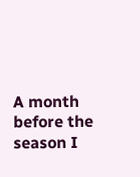A month before the season I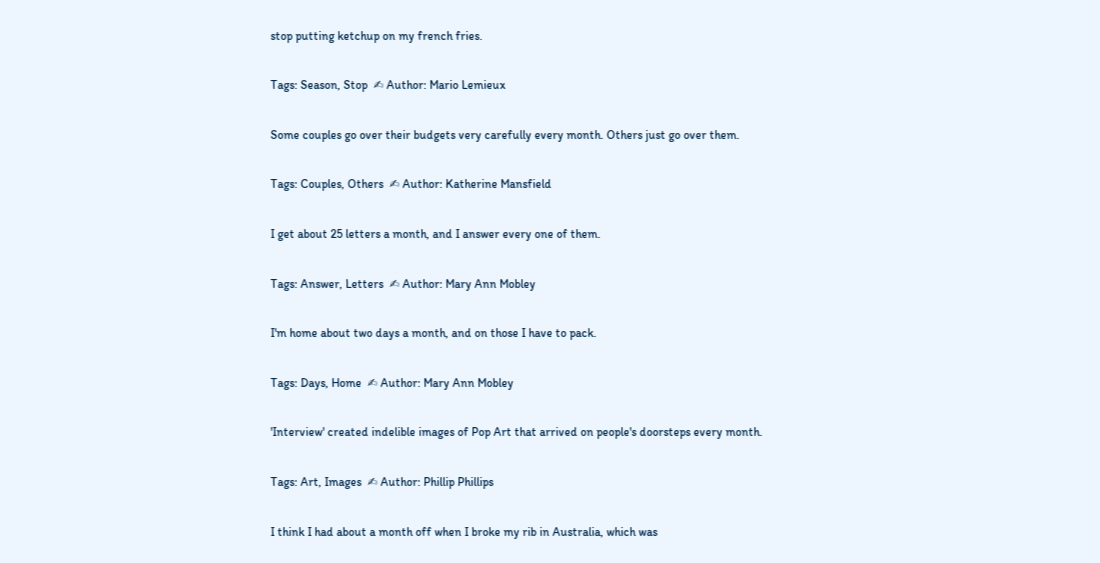stop putting ketchup on my french fries.

Tags: Season, Stop  ✍ Author: Mario Lemieux

Some couples go over their budgets very carefully every month. Others just go over them.

Tags: Couples, Others  ✍ Author: Katherine Mansfield

I get about 25 letters a month, and I answer every one of them.

Tags: Answer, Letters  ✍ Author: Mary Ann Mobley

I'm home about two days a month, and on those I have to pack.

Tags: Days, Home  ✍ Author: Mary Ann Mobley

'Interview' created indelible images of Pop Art that arrived on people's doorsteps every month.

Tags: Art, Images  ✍ Author: Phillip Phillips

I think I had about a month off when I broke my rib in Australia, which was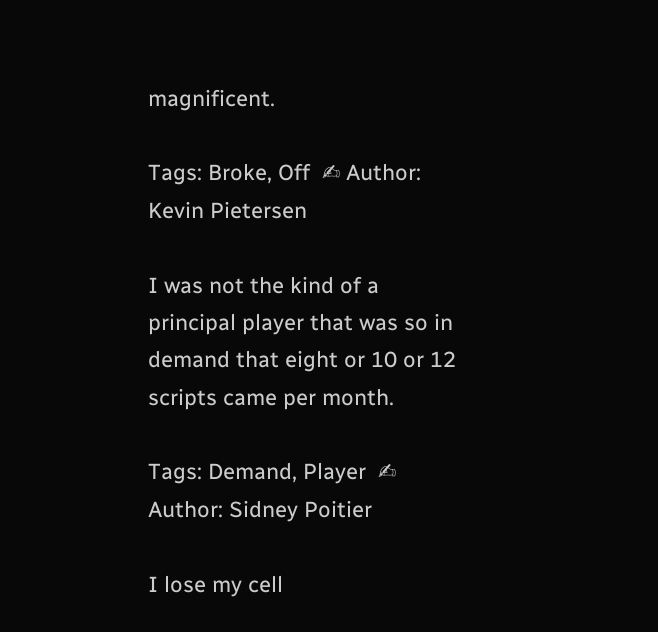magnificent.

Tags: Broke, Off  ✍ Author: Kevin Pietersen

I was not the kind of a principal player that was so in demand that eight or 10 or 12 scripts came per month.

Tags: Demand, Player  ✍ Author: Sidney Poitier

I lose my cell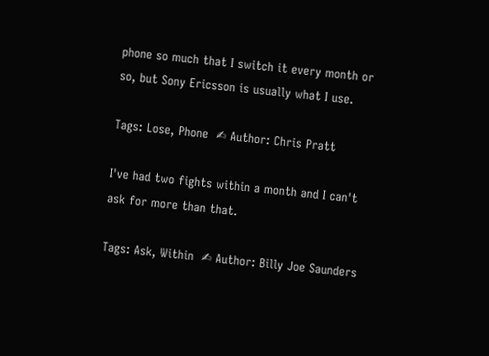phone so much that I switch it every month or so, but Sony Ericsson is usually what I use.

Tags: Lose, Phone  ✍ Author: Chris Pratt

I've had two fights within a month and I can't ask for more than that.

Tags: Ask, Within  ✍ Author: Billy Joe Saunders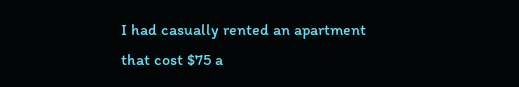I had casually rented an apartment that cost $75 a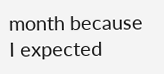month because I expected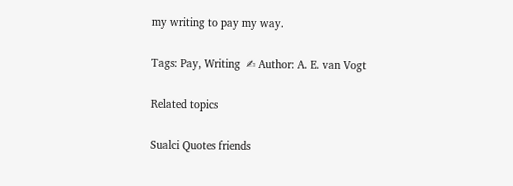my writing to pay my way.

Tags: Pay, Writing  ✍ Author: A. E. van Vogt

Related topics

Sualci Quotes friends